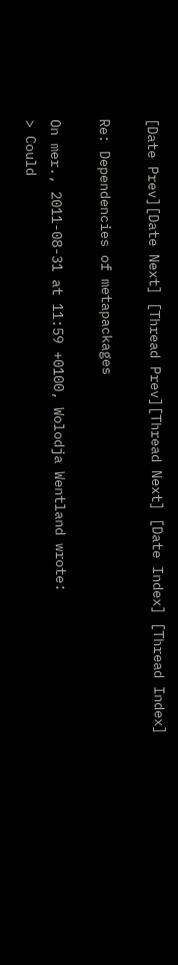[Date Prev][Date Next] [Thread Prev][Thread Next] [Date Index] [Thread Index]

Re: Dependencies of metapackages

On mer., 2011-08-31 at 11:59 +0100, Wolodja Wentland wrote:
> Could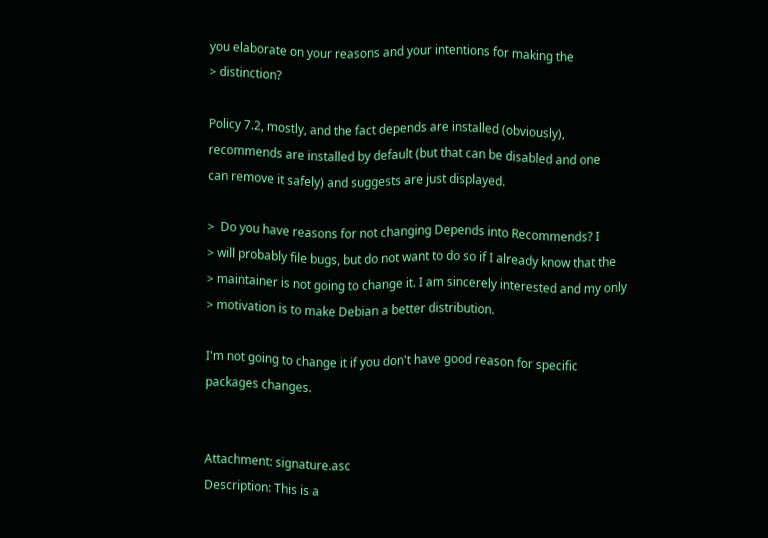you elaborate on your reasons and your intentions for making the
> distinction?

Policy 7.2, mostly, and the fact depends are installed (obviously),
recommends are installed by default (but that can be disabled and one
can remove it safely) and suggests are just displayed.

>  Do you have reasons for not changing Depends into Recommends? I
> will probably file bugs, but do not want to do so if I already know that the
> maintainer is not going to change it. I am sincerely interested and my only
> motivation is to make Debian a better distribution.

I'm not going to change it if you don't have good reason for specific
packages changes.


Attachment: signature.asc
Description: This is a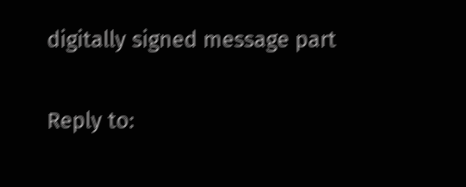digitally signed message part

Reply to: